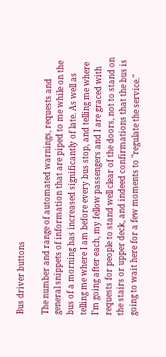Bus driver buttons

The number and range of automated warnings, requests and general snippets of information that are piped to me while on the bus of a morning has increased significantly of late. As well as telling me where I am before every bus stop, and telling me where I’m going after each, my fellow passengers and I are graced with requests for people to stand well clear of the doors, not to stand on the stairs or upper deck, and indeed confirmations that the bus is going to wait here for a few moments to "regulate the service."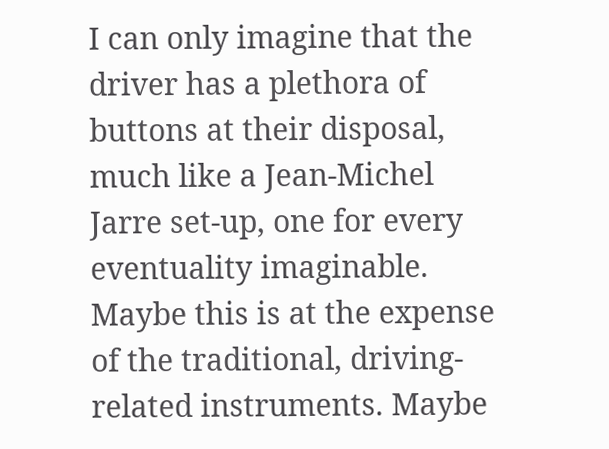I can only imagine that the driver has a plethora of buttons at their disposal, much like a Jean-Michel Jarre set-up, one for every eventuality imaginable. Maybe this is at the expense of the traditional, driving-related instruments. Maybe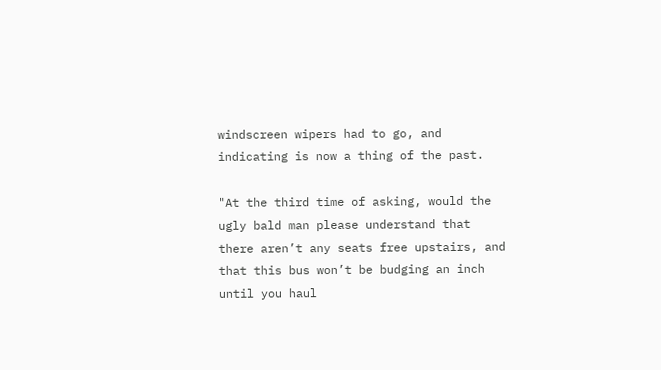windscreen wipers had to go, and indicating is now a thing of the past.

"At the third time of asking, would the ugly bald man please understand that there aren’t any seats free upstairs, and that this bus won’t be budging an inch until you haul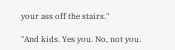your ass off the stairs."

"And kids. Yes you. No, not you.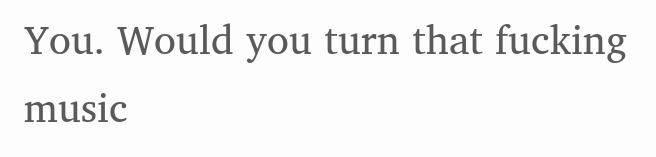You. Would you turn that fucking music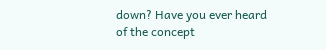down? Have you ever heard of the concept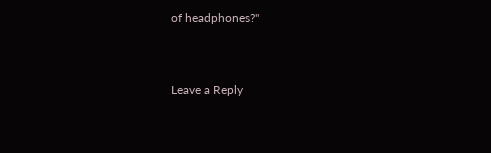of headphones?"


Leave a Reply